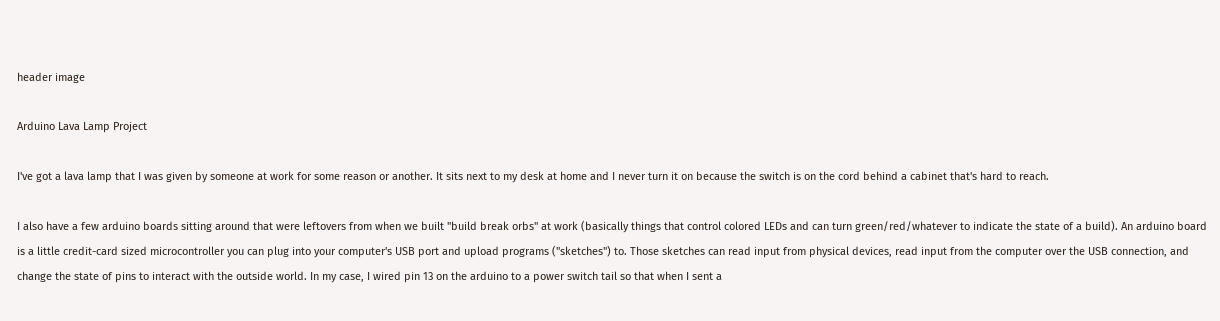header image

Arduino Lava Lamp Project

I've got a lava lamp that I was given by someone at work for some reason or another. It sits next to my desk at home and I never turn it on because the switch is on the cord behind a cabinet that's hard to reach.

I also have a few arduino boards sitting around that were leftovers from when we built "build break orbs" at work (basically things that control colored LEDs and can turn green/red/whatever to indicate the state of a build). An arduino board is a little credit-card sized microcontroller you can plug into your computer's USB port and upload programs ("sketches") to. Those sketches can read input from physical devices, read input from the computer over the USB connection, and change the state of pins to interact with the outside world. In my case, I wired pin 13 on the arduino to a power switch tail so that when I sent a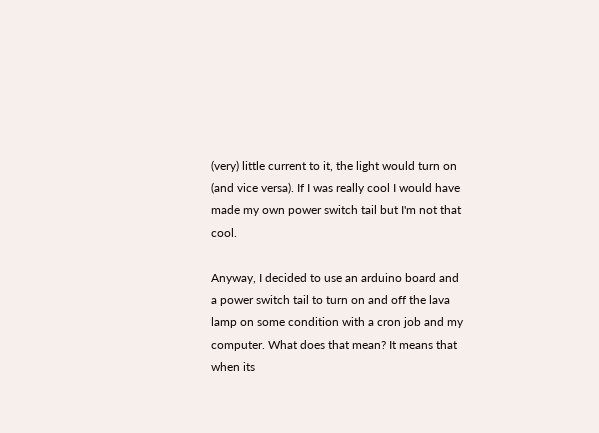(very) little current to it, the light would turn on (and vice versa). If I was really cool I would have made my own power switch tail but I'm not that cool.

Anyway, I decided to use an arduino board and a power switch tail to turn on and off the lava lamp on some condition with a cron job and my computer. What does that mean? It means that when its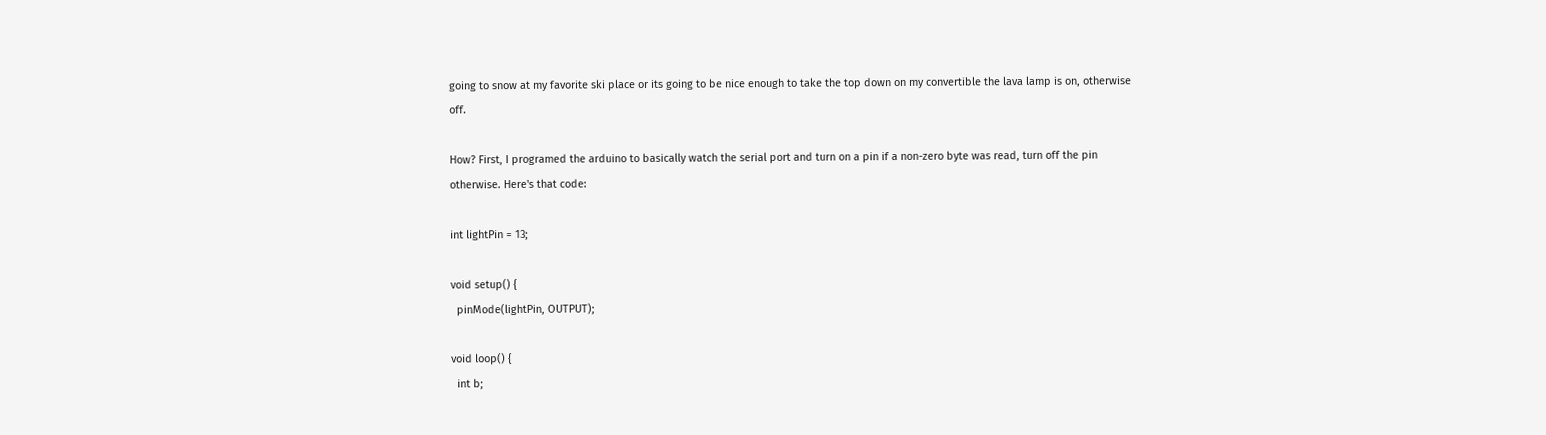going to snow at my favorite ski place or its going to be nice enough to take the top down on my convertible the lava lamp is on, otherwise off.

How? First, I programed the arduino to basically watch the serial port and turn on a pin if a non-zero byte was read, turn off the pin otherwise. Here's that code:

int lightPin = 13;

void setup() {
  pinMode(lightPin, OUTPUT);

void loop() {
  int b;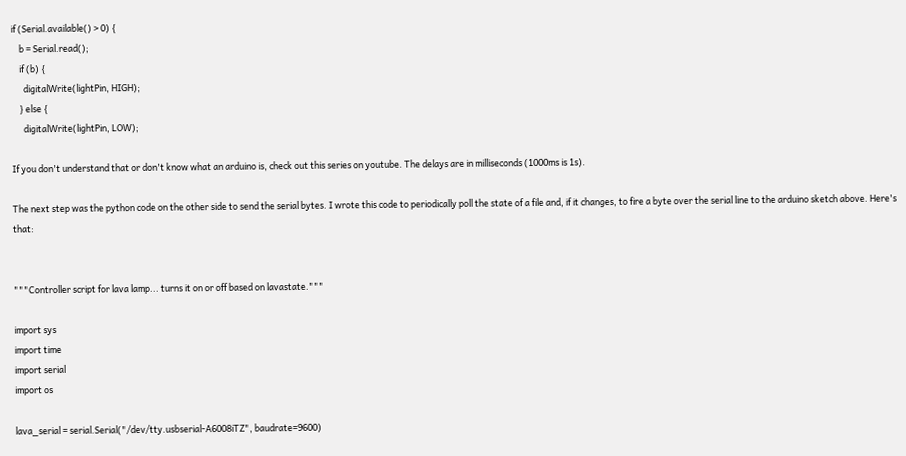if (Serial.available() > 0) {
    b = Serial.read();
    if (b) {
      digitalWrite(lightPin, HIGH);
    } else {
      digitalWrite(lightPin, LOW);

If you don't understand that or don't know what an arduino is, check out this series on youtube. The delays are in milliseconds (1000ms is 1s).

The next step was the python code on the other side to send the serial bytes. I wrote this code to periodically poll the state of a file and, if it changes, to fire a byte over the serial line to the arduino sketch above. Here's that:


"""Controller script for lava lamp... turns it on or off based on lavastate."""

import sys
import time
import serial
import os

lava_serial = serial.Serial("/dev/tty.usbserial-A6008iTZ", baudrate=9600)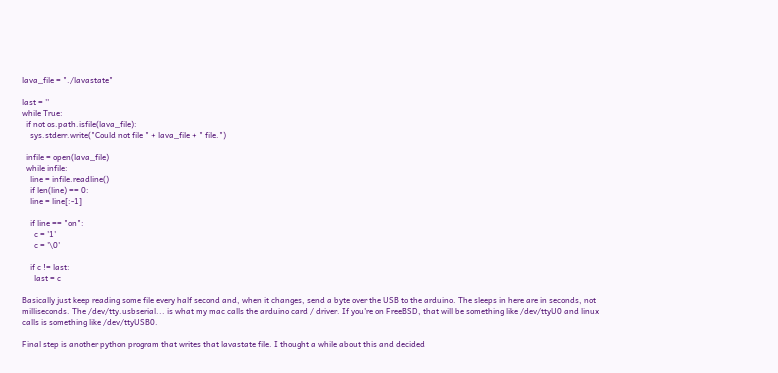lava_file = "./lavastate"

last = ''
while True:
  if not os.path.isfile(lava_file):
    sys.stderr.write("Could not file " + lava_file + " file.")

  infile = open(lava_file)
  while infile:
    line = infile.readline()
    if len(line) == 0:
    line = line[:-1]

    if line == "on":
      c = '1'
      c = '\0'

    if c != last:
      last = c

Basically just keep reading some file every half second and, when it changes, send a byte over the USB to the arduino. The sleeps in here are in seconds, not milliseconds. The /dev/tty.usbserial... is what my mac calls the arduino card / driver. If you're on FreeBSD, that will be something like /dev/ttyU0 and linux calls is something like /dev/ttyUSB0.

Final step is another python program that writes that lavastate file. I thought a while about this and decided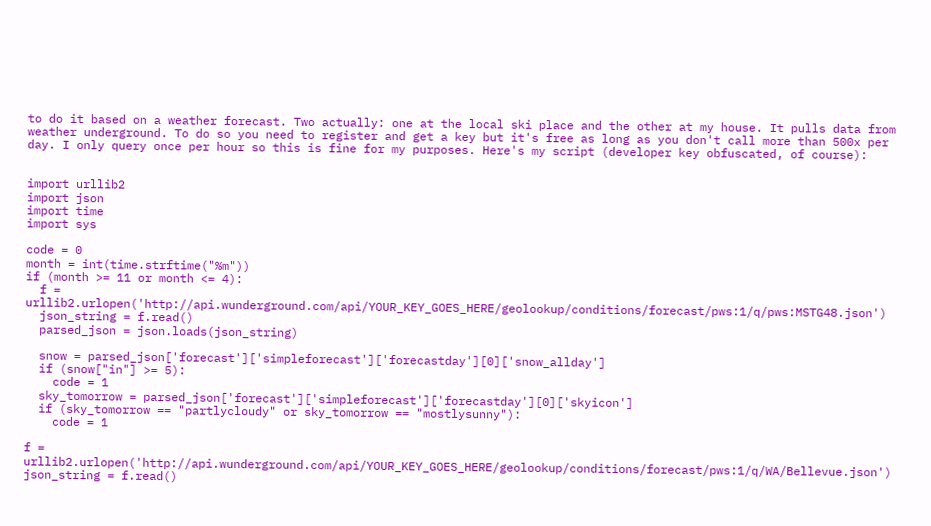to do it based on a weather forecast. Two actually: one at the local ski place and the other at my house. It pulls data from weather underground. To do so you need to register and get a key but it's free as long as you don't call more than 500x per day. I only query once per hour so this is fine for my purposes. Here's my script (developer key obfuscated, of course):


import urllib2
import json
import time
import sys

code = 0
month = int(time.strftime("%m"))
if (month >= 11 or month <= 4):
  f = urllib2.urlopen('http://api.wunderground.com/api/YOUR_KEY_GOES_HERE/geolookup/conditions/forecast/pws:1/q/pws:MSTG48.json')
  json_string = f.read()
  parsed_json = json.loads(json_string)

  snow = parsed_json['forecast']['simpleforecast']['forecastday'][0]['snow_allday']
  if (snow["in"] >= 5):
    code = 1
  sky_tomorrow = parsed_json['forecast']['simpleforecast']['forecastday'][0]['skyicon']
  if (sky_tomorrow == "partlycloudy" or sky_tomorrow == "mostlysunny"):
    code = 1

f = urllib2.urlopen('http://api.wunderground.com/api/YOUR_KEY_GOES_HERE/geolookup/conditions/forecast/pws:1/q/WA/Bellevue.json')
json_string = f.read()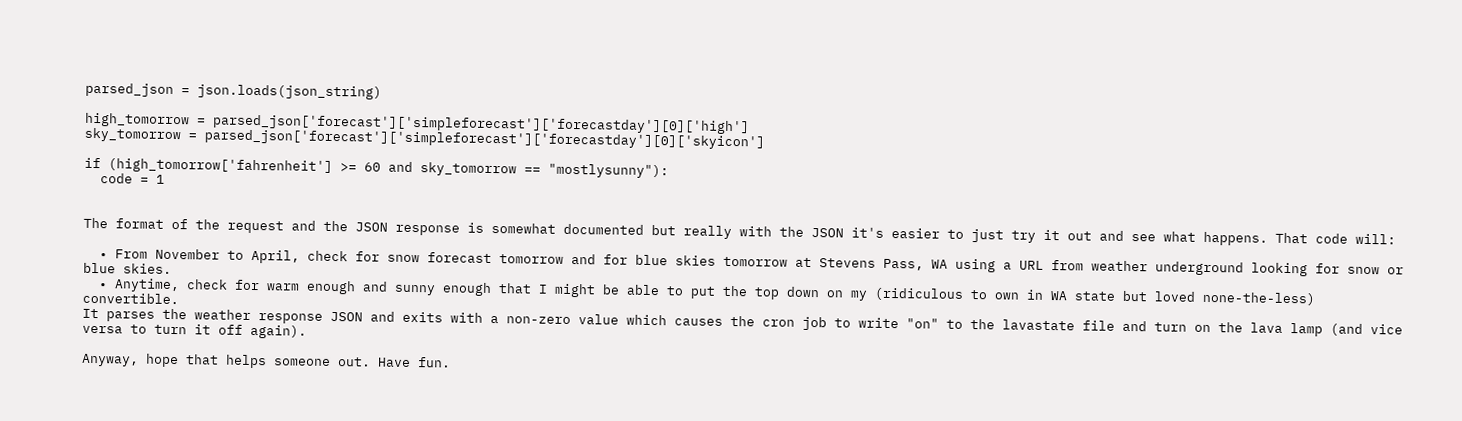parsed_json = json.loads(json_string)

high_tomorrow = parsed_json['forecast']['simpleforecast']['forecastday'][0]['high']
sky_tomorrow = parsed_json['forecast']['simpleforecast']['forecastday'][0]['skyicon']

if (high_tomorrow['fahrenheit'] >= 60 and sky_tomorrow == "mostlysunny"):
  code = 1


The format of the request and the JSON response is somewhat documented but really with the JSON it's easier to just try it out and see what happens. That code will:

  • From November to April, check for snow forecast tomorrow and for blue skies tomorrow at Stevens Pass, WA using a URL from weather underground looking for snow or blue skies.
  • Anytime, check for warm enough and sunny enough that I might be able to put the top down on my (ridiculous to own in WA state but loved none-the-less) convertible.
It parses the weather response JSON and exits with a non-zero value which causes the cron job to write "on" to the lavastate file and turn on the lava lamp (and vice versa to turn it off again).

Anyway, hope that helps someone out. Have fun.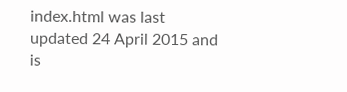index.html was last updated 24 April 2015 and is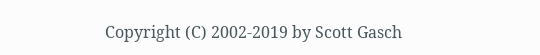Copyright (C) 2002-2019 by Scott Gasch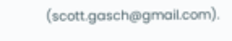(scott.gasch@gmail.com).